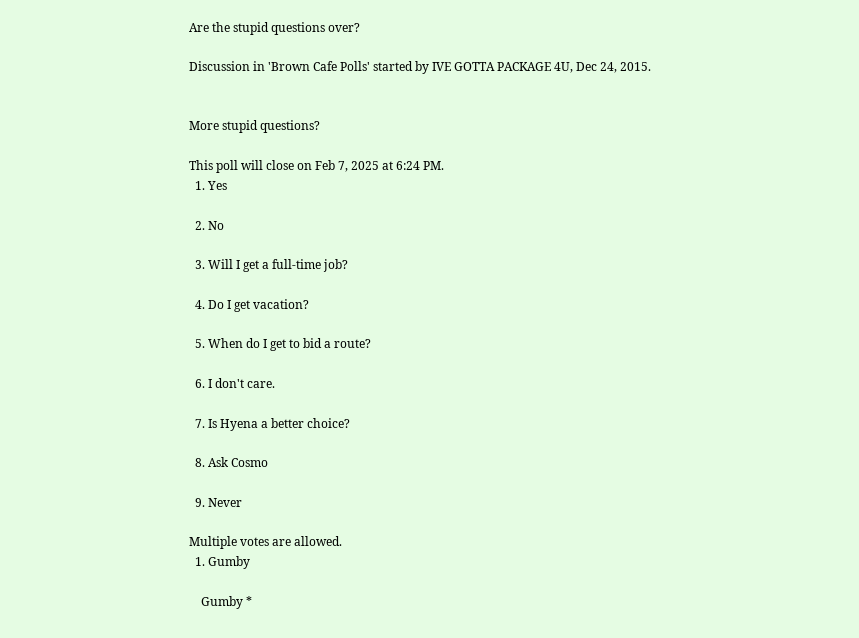Are the stupid questions over?

Discussion in 'Brown Cafe Polls' started by IVE GOTTA PACKAGE 4U, Dec 24, 2015.


More stupid questions?

This poll will close on Feb 7, 2025 at 6:24 PM.
  1. Yes

  2. No

  3. Will I get a full-time job?

  4. Do I get vacation?

  5. When do I get to bid a route?

  6. I don't care.

  7. Is Hyena a better choice?

  8. Ask Cosmo

  9. Never

Multiple votes are allowed.
  1. Gumby

    Gumby *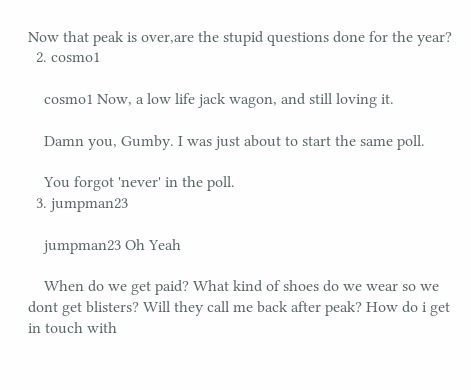Now that peak is over,are the stupid questions done for the year?
  2. cosmo1

    cosmo1 Now, a low life jack wagon, and still loving it.

    Damn you, Gumby. I was just about to start the same poll.

    You forgot 'never' in the poll.
  3. jumpman23

    jumpman23 Oh Yeah

    When do we get paid? What kind of shoes do we wear so we dont get blisters? Will they call me back after peak? How do i get in touch with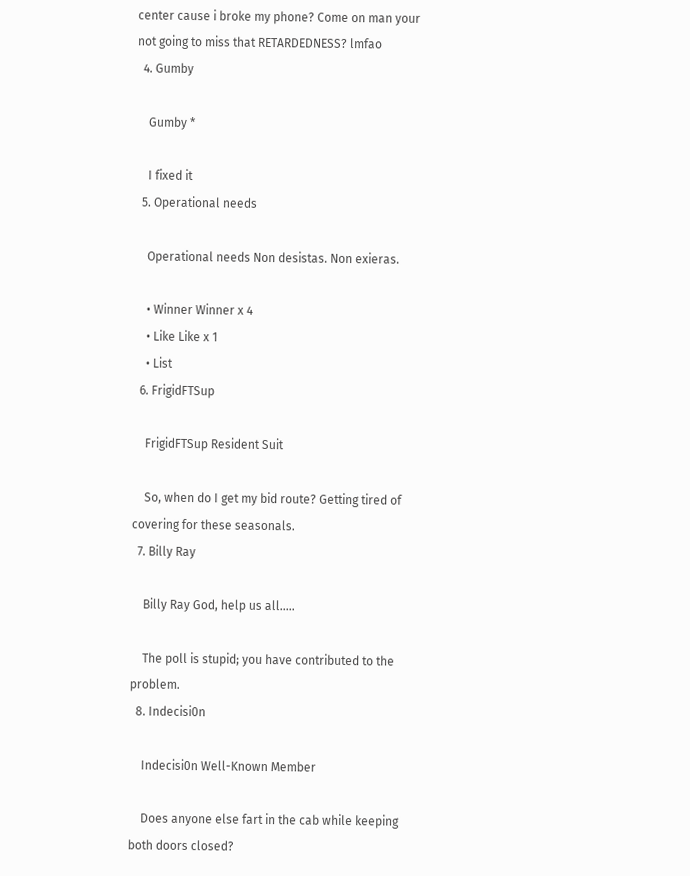center cause i broke my phone? Come on man your not going to miss that RETARDEDNESS? lmfao
  4. Gumby

    Gumby *

    I fixed it
  5. Operational needs

    Operational needs Non desistas. Non exieras.

    • Winner Winner x 4
    • Like Like x 1
    • List
  6. FrigidFTSup

    FrigidFTSup Resident Suit

    So, when do I get my bid route? Getting tired of covering for these seasonals.
  7. Billy Ray

    Billy Ray God, help us all.....

    The poll is stupid; you have contributed to the problem.
  8. Indecisi0n

    Indecisi0n Well-Known Member

    Does anyone else fart in the cab while keeping both doors closed?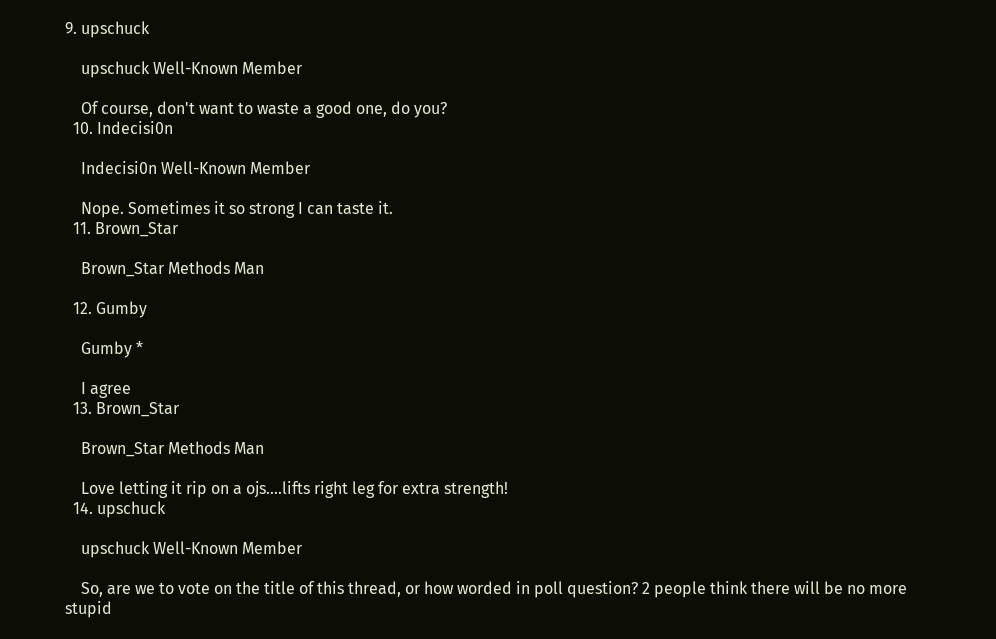9. upschuck

    upschuck Well-Known Member

    Of course, don't want to waste a good one, do you?
  10. Indecisi0n

    Indecisi0n Well-Known Member

    Nope. Sometimes it so strong I can taste it.
  11. Brown_Star

    Brown_Star Methods Man

  12. Gumby

    Gumby *

    I agree
  13. Brown_Star

    Brown_Star Methods Man

    Love letting it rip on a ojs....lifts right leg for extra strength!
  14. upschuck

    upschuck Well-Known Member

    So, are we to vote on the title of this thread, or how worded in poll question? 2 people think there will be no more stupid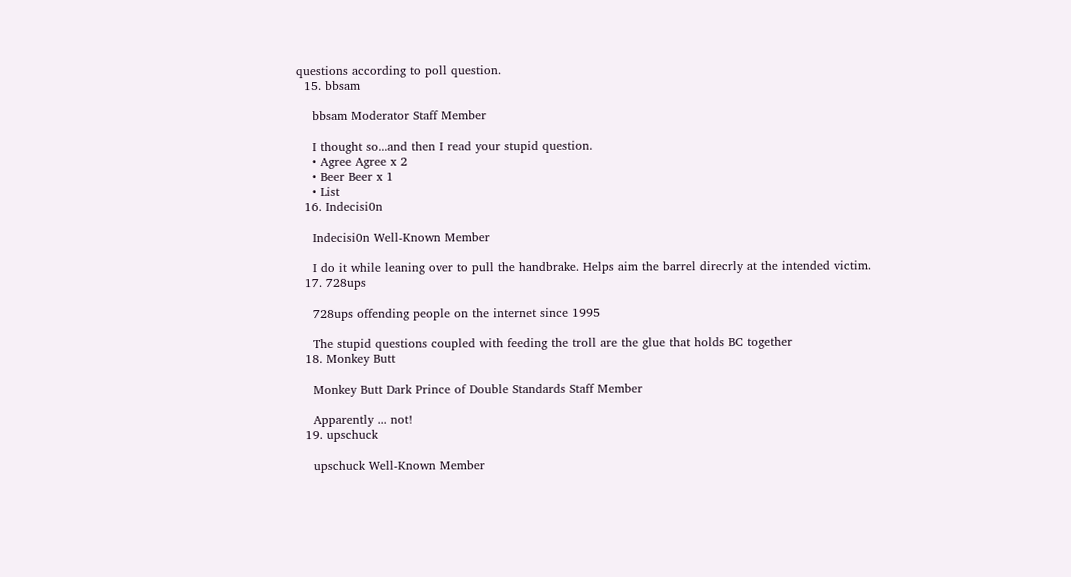questions according to poll question.
  15. bbsam

    bbsam Moderator Staff Member

    I thought so...and then I read your stupid question.
    • Agree Agree x 2
    • Beer Beer x 1
    • List
  16. Indecisi0n

    Indecisi0n Well-Known Member

    I do it while leaning over to pull the handbrake. Helps aim the barrel direcrly at the intended victim.
  17. 728ups

    728ups offending people on the internet since 1995

    The stupid questions coupled with feeding the troll are the glue that holds BC together
  18. Monkey Butt

    Monkey Butt Dark Prince of Double Standards Staff Member

    Apparently ... not!
  19. upschuck

    upschuck Well-Known Member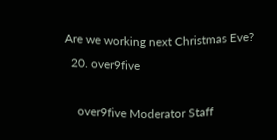Are we working next Christmas Eve?
  20. over9five

    over9five Moderator Staff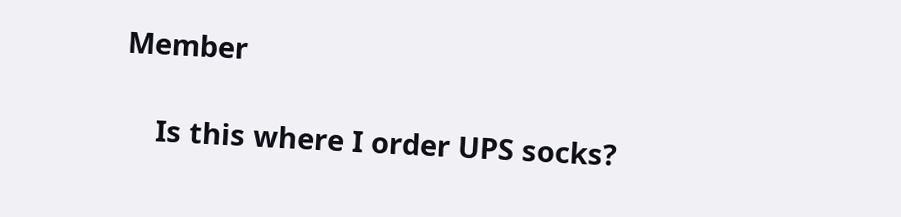Member

    Is this where I order UPS socks?